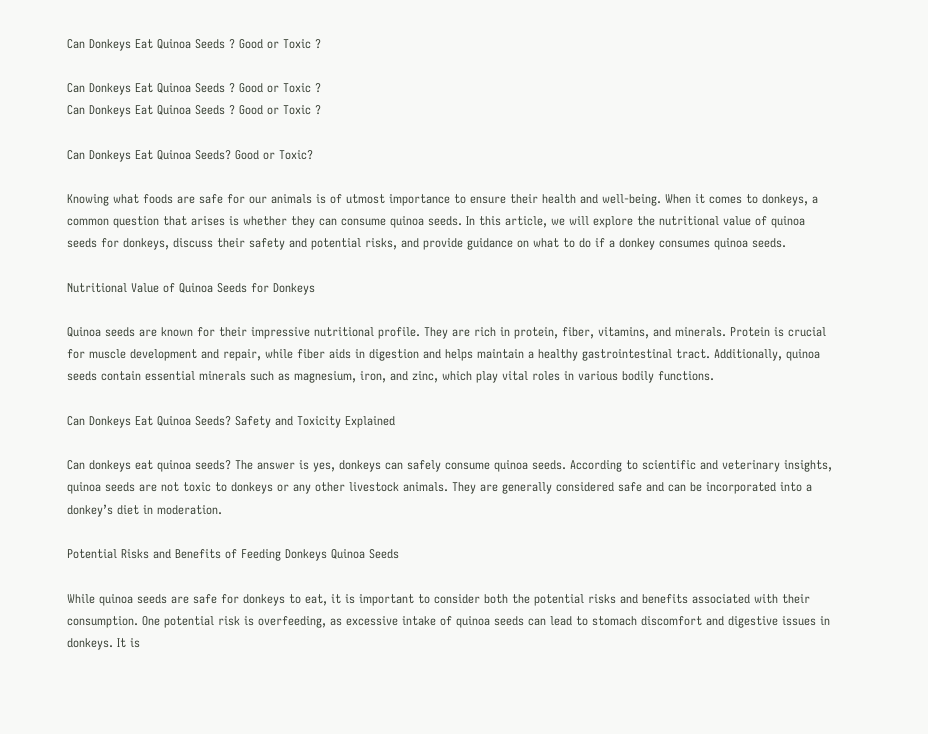Can Donkeys Eat Quinoa Seeds ? Good or Toxic ?

Can Donkeys Eat Quinoa Seeds ? Good or Toxic ?
Can Donkeys Eat Quinoa Seeds ? Good or Toxic ?

Can Donkeys Eat Quinoa Seeds? Good or Toxic?

Knowing what foods are safe for our animals is of utmost importance to ensure their health and well-being. When it comes to donkeys, a common question that arises is whether they can consume quinoa seeds. In this article, we will explore the nutritional value of quinoa seeds for donkeys, discuss their safety and potential risks, and provide guidance on what to do if a donkey consumes quinoa seeds.

Nutritional Value of Quinoa Seeds for Donkeys

Quinoa seeds are known for their impressive nutritional profile. They are rich in protein, fiber, vitamins, and minerals. Protein is crucial for muscle development and repair, while fiber aids in digestion and helps maintain a healthy gastrointestinal tract. Additionally, quinoa seeds contain essential minerals such as magnesium, iron, and zinc, which play vital roles in various bodily functions.

Can Donkeys Eat Quinoa Seeds? Safety and Toxicity Explained

Can donkeys eat quinoa seeds? The answer is yes, donkeys can safely consume quinoa seeds. According to scientific and veterinary insights, quinoa seeds are not toxic to donkeys or any other livestock animals. They are generally considered safe and can be incorporated into a donkey’s diet in moderation.

Potential Risks and Benefits of Feeding Donkeys Quinoa Seeds

While quinoa seeds are safe for donkeys to eat, it is important to consider both the potential risks and benefits associated with their consumption. One potential risk is overfeeding, as excessive intake of quinoa seeds can lead to stomach discomfort and digestive issues in donkeys. It is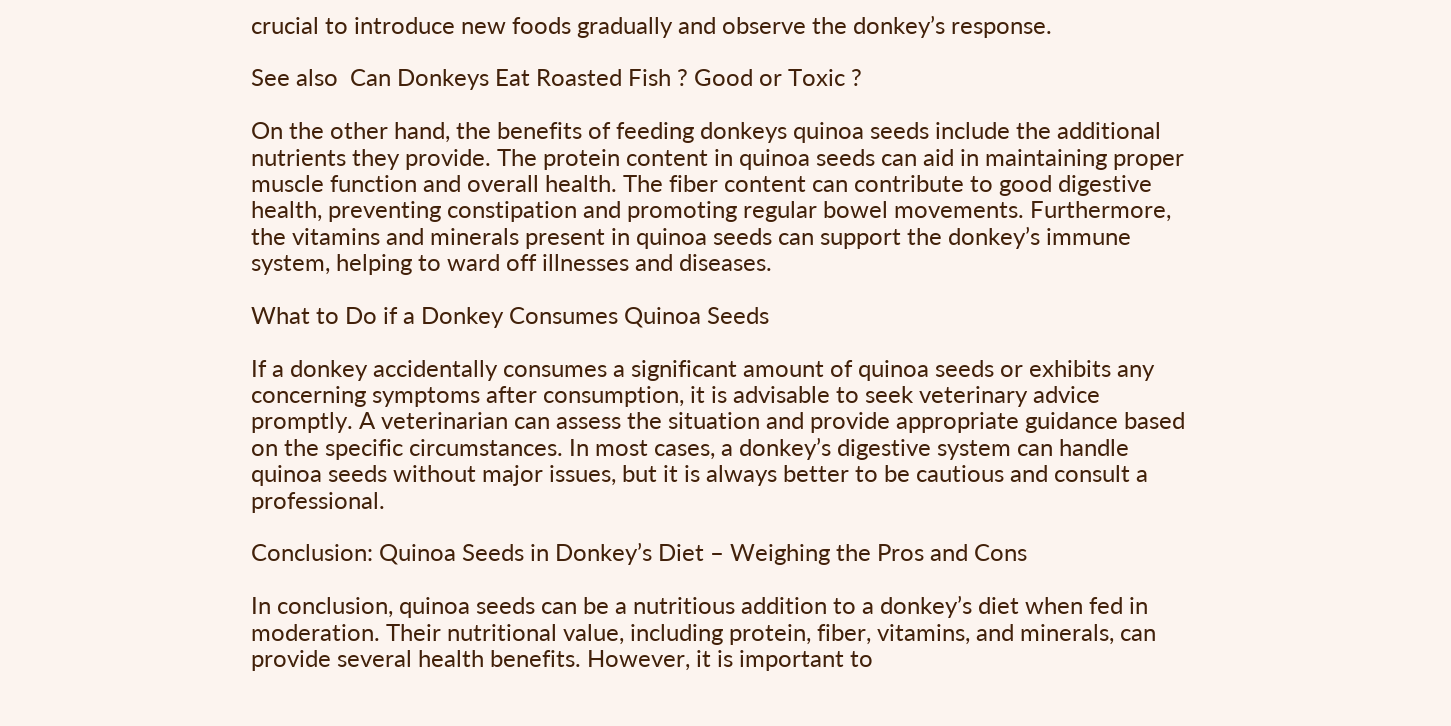crucial to introduce new foods gradually and observe the donkey’s response.

See also  Can Donkeys Eat Roasted Fish ? Good or Toxic ?

On the other hand, the benefits of feeding donkeys quinoa seeds include the additional nutrients they provide. The protein content in quinoa seeds can aid in maintaining proper muscle function and overall health. The fiber content can contribute to good digestive health, preventing constipation and promoting regular bowel movements. Furthermore, the vitamins and minerals present in quinoa seeds can support the donkey’s immune system, helping to ward off illnesses and diseases.

What to Do if a Donkey Consumes Quinoa Seeds

If a donkey accidentally consumes a significant amount of quinoa seeds or exhibits any concerning symptoms after consumption, it is advisable to seek veterinary advice promptly. A veterinarian can assess the situation and provide appropriate guidance based on the specific circumstances. In most cases, a donkey’s digestive system can handle quinoa seeds without major issues, but it is always better to be cautious and consult a professional.

Conclusion: Quinoa Seeds in Donkey’s Diet – Weighing the Pros and Cons

In conclusion, quinoa seeds can be a nutritious addition to a donkey’s diet when fed in moderation. Their nutritional value, including protein, fiber, vitamins, and minerals, can provide several health benefits. However, it is important to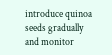introduce quinoa seeds gradually and monitor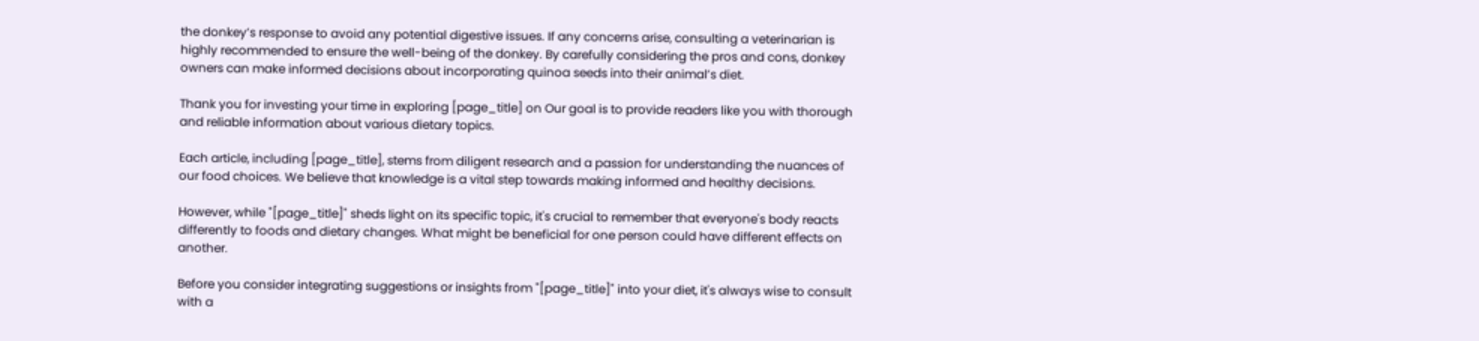the donkey’s response to avoid any potential digestive issues. If any concerns arise, consulting a veterinarian is highly recommended to ensure the well-being of the donkey. By carefully considering the pros and cons, donkey owners can make informed decisions about incorporating quinoa seeds into their animal’s diet.

Thank you for investing your time in exploring [page_title] on Our goal is to provide readers like you with thorough and reliable information about various dietary topics.

Each article, including [page_title], stems from diligent research and a passion for understanding the nuances of our food choices. We believe that knowledge is a vital step towards making informed and healthy decisions.

However, while "[page_title]" sheds light on its specific topic, it's crucial to remember that everyone's body reacts differently to foods and dietary changes. What might be beneficial for one person could have different effects on another.

Before you consider integrating suggestions or insights from "[page_title]" into your diet, it's always wise to consult with a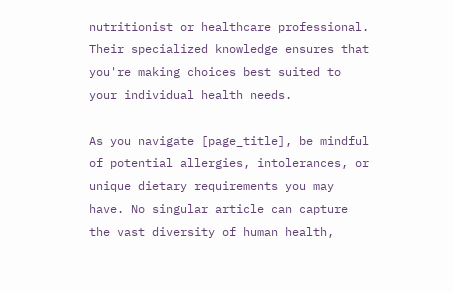nutritionist or healthcare professional. Their specialized knowledge ensures that you're making choices best suited to your individual health needs.

As you navigate [page_title], be mindful of potential allergies, intolerances, or unique dietary requirements you may have. No singular article can capture the vast diversity of human health,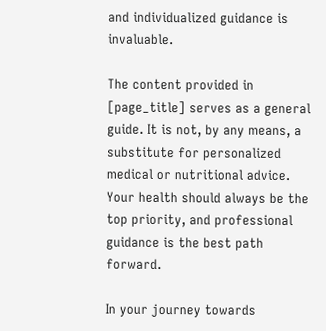and individualized guidance is invaluable.

The content provided in [page_title] serves as a general guide. It is not, by any means, a substitute for personalized medical or nutritional advice. Your health should always be the top priority, and professional guidance is the best path forward.

In your journey towards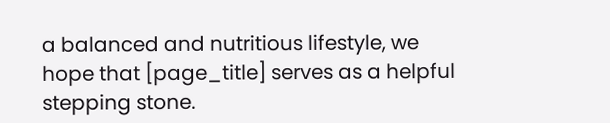a balanced and nutritious lifestyle, we hope that [page_title] serves as a helpful stepping stone.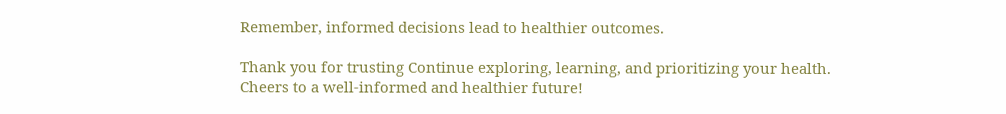Remember, informed decisions lead to healthier outcomes.

Thank you for trusting Continue exploring, learning, and prioritizing your health. Cheers to a well-informed and healthier future!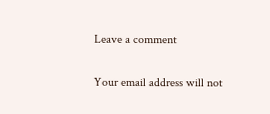Leave a comment

Your email address will not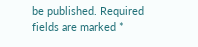be published. Required fields are marked *